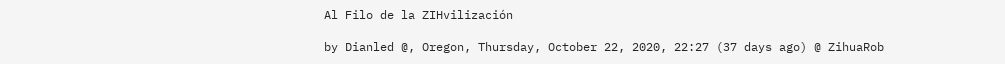Al Filo de la ZIHvilización

by Dianled @, Oregon, Thursday, October 22, 2020, 22:27 (37 days ago) @ ZihuaRob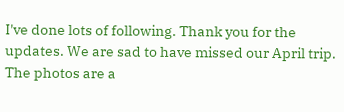I've done lots of following. Thank you for the updates. We are sad to have missed our April trip. The photos are a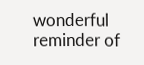wonderful reminder of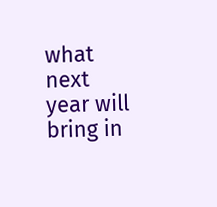what next year will bring in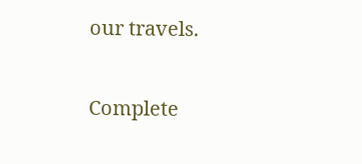our travels.

Complete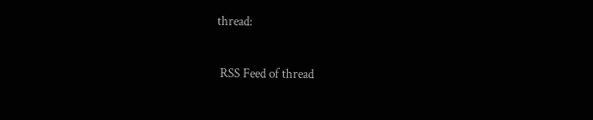thread:

 RSS Feed of thread